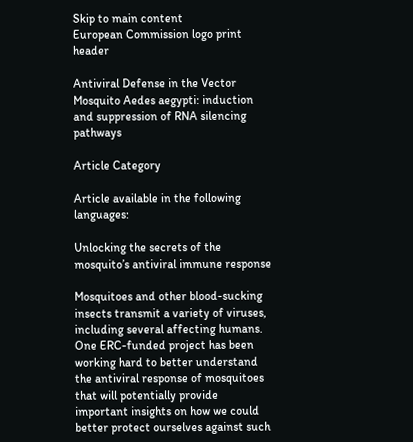Skip to main content
European Commission logo print header

Antiviral Defense in the Vector Mosquito Aedes aegypti: induction and suppression of RNA silencing pathways

Article Category

Article available in the following languages:

Unlocking the secrets of the mosquito’s antiviral immune response

Mosquitoes and other blood-sucking insects transmit a variety of viruses, including several affecting humans. One ERC-funded project has been working hard to better understand the antiviral response of mosquitoes that will potentially provide important insights on how we could better protect ourselves against such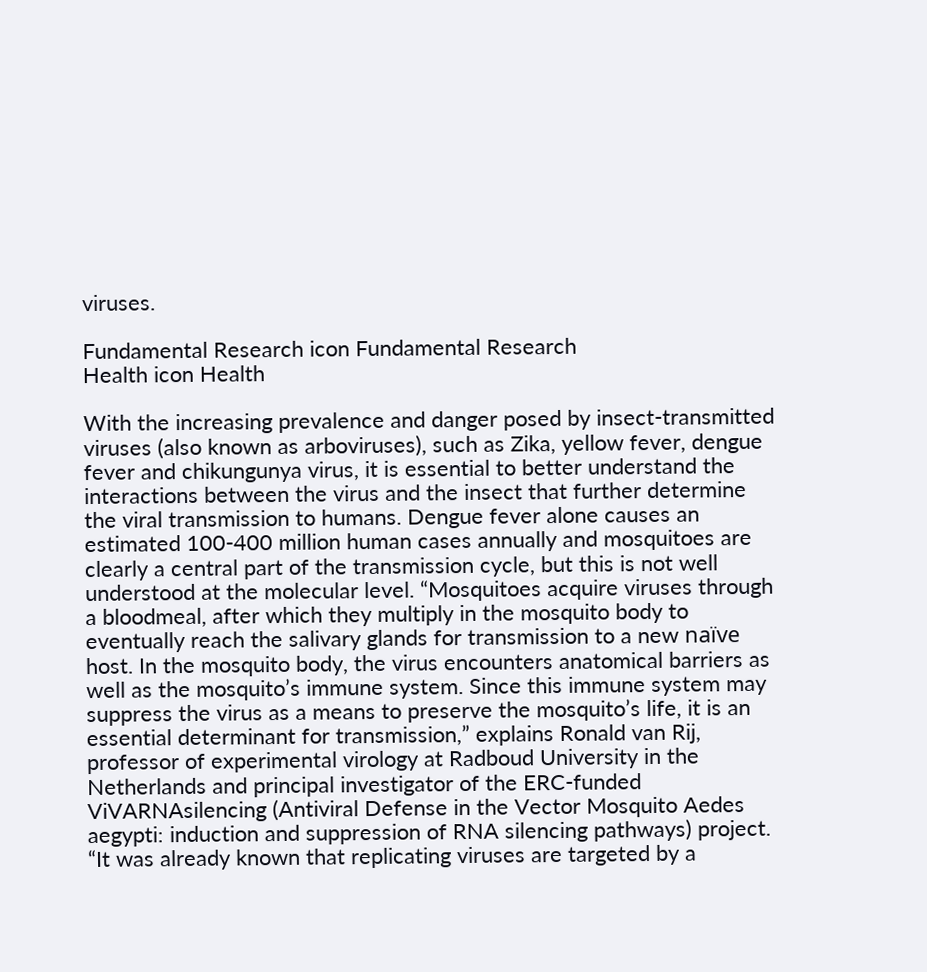viruses.

Fundamental Research icon Fundamental Research
Health icon Health

With the increasing prevalence and danger posed by insect-transmitted viruses (also known as arboviruses), such as Zika, yellow fever, dengue fever and chikungunya virus, it is essential to better understand the interactions between the virus and the insect that further determine the viral transmission to humans. Dengue fever alone causes an estimated 100-400 million human cases annually and mosquitoes are clearly a central part of the transmission cycle, but this is not well understood at the molecular level. “Mosquitoes acquire viruses through a bloodmeal, after which they multiply in the mosquito body to eventually reach the salivary glands for transmission to a new naïve host. In the mosquito body, the virus encounters anatomical barriers as well as the mosquito’s immune system. Since this immune system may suppress the virus as a means to preserve the mosquito’s life, it is an essential determinant for transmission,” explains Ronald van Rij, professor of experimental virology at Radboud University in the Netherlands and principal investigator of the ERC-funded ViVARNAsilencing (Antiviral Defense in the Vector Mosquito Aedes aegypti: induction and suppression of RNA silencing pathways) project. “It was already known that replicating viruses are targeted by a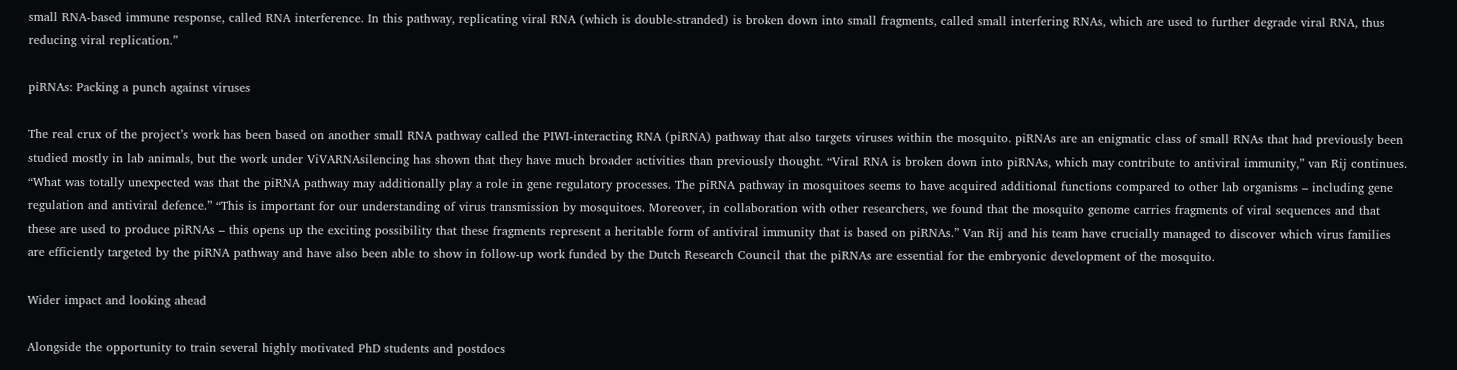small RNA-based immune response, called RNA interference. In this pathway, replicating viral RNA (which is double-stranded) is broken down into small fragments, called small interfering RNAs, which are used to further degrade viral RNA, thus reducing viral replication.”

piRNAs: Packing a punch against viruses

The real crux of the project’s work has been based on another small RNA pathway called the PIWI-interacting RNA (piRNA) pathway that also targets viruses within the mosquito. piRNAs are an enigmatic class of small RNAs that had previously been studied mostly in lab animals, but the work under ViVARNAsilencing has shown that they have much broader activities than previously thought. “Viral RNA is broken down into piRNAs, which may contribute to antiviral immunity,” van Rij continues. “What was totally unexpected was that the piRNA pathway may additionally play a role in gene regulatory processes. The piRNA pathway in mosquitoes seems to have acquired additional functions compared to other lab organisms – including gene regulation and antiviral defence.” “This is important for our understanding of virus transmission by mosquitoes. Moreover, in collaboration with other researchers, we found that the mosquito genome carries fragments of viral sequences and that these are used to produce piRNAs – this opens up the exciting possibility that these fragments represent a heritable form of antiviral immunity that is based on piRNAs.” Van Rij and his team have crucially managed to discover which virus families are efficiently targeted by the piRNA pathway and have also been able to show in follow-up work funded by the Dutch Research Council that the piRNAs are essential for the embryonic development of the mosquito.

Wider impact and looking ahead

Alongside the opportunity to train several highly motivated PhD students and postdocs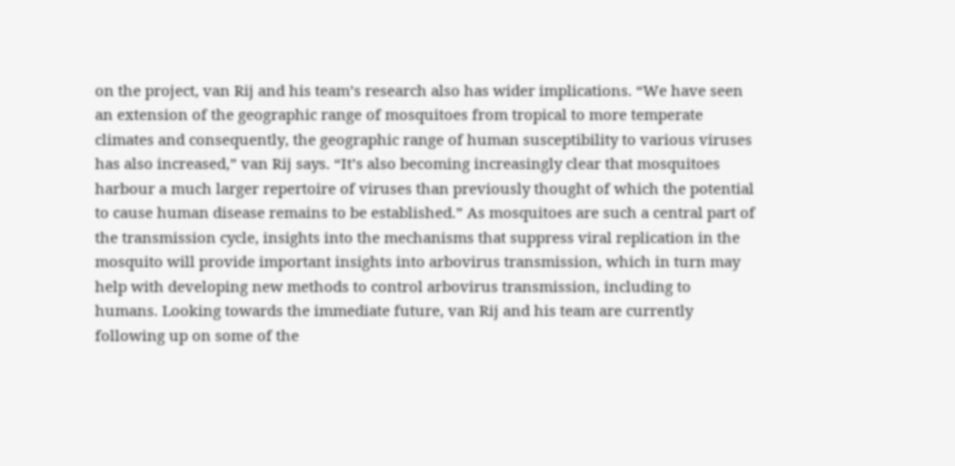on the project, van Rij and his team’s research also has wider implications. “We have seen an extension of the geographic range of mosquitoes from tropical to more temperate climates and consequently, the geographic range of human susceptibility to various viruses has also increased,” van Rij says. “It’s also becoming increasingly clear that mosquitoes harbour a much larger repertoire of viruses than previously thought of which the potential to cause human disease remains to be established.” As mosquitoes are such a central part of the transmission cycle, insights into the mechanisms that suppress viral replication in the mosquito will provide important insights into arbovirus transmission, which in turn may help with developing new methods to control arbovirus transmission, including to humans. Looking towards the immediate future, van Rij and his team are currently following up on some of the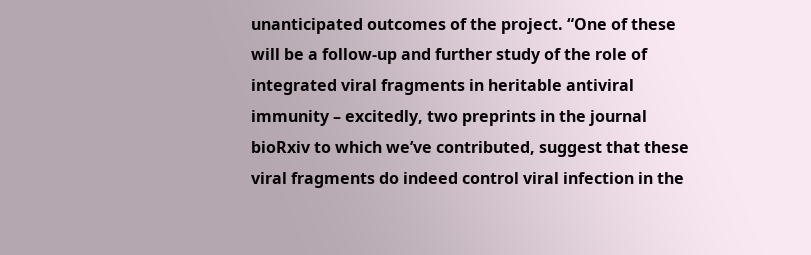unanticipated outcomes of the project. “One of these will be a follow-up and further study of the role of integrated viral fragments in heritable antiviral immunity – excitedly, two preprints in the journal bioRxiv to which we’ve contributed, suggest that these viral fragments do indeed control viral infection in the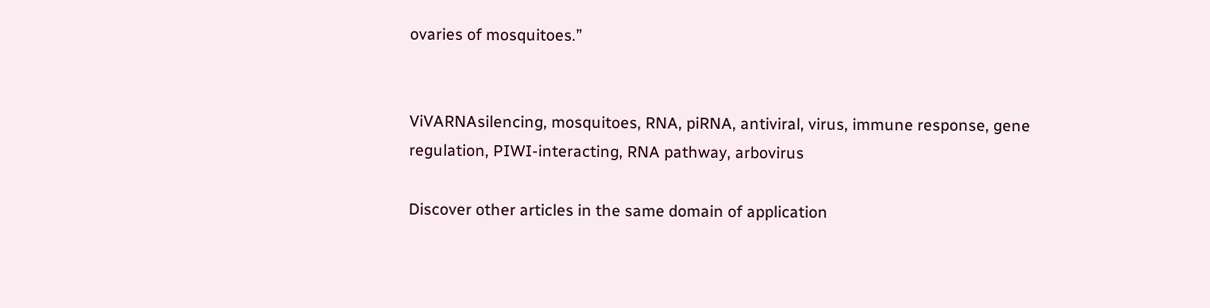ovaries of mosquitoes.”


ViVARNAsilencing, mosquitoes, RNA, piRNA, antiviral, virus, immune response, gene regulation, PIWI-interacting, RNA pathway, arbovirus

Discover other articles in the same domain of application